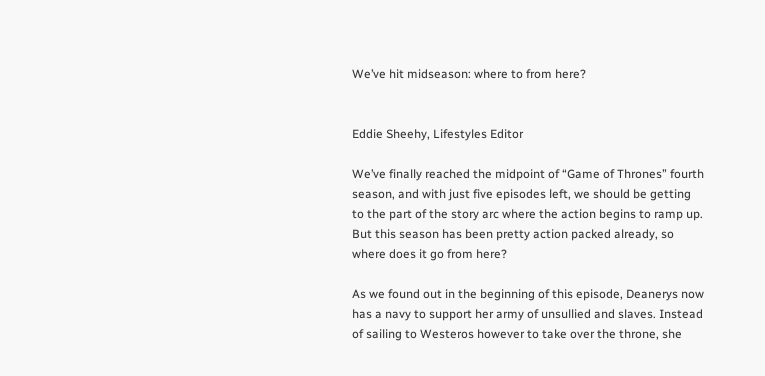We’ve hit midseason: where to from here?


Eddie Sheehy, Lifestyles Editor

We’ve finally reached the midpoint of “Game of Thrones” fourth season, and with just five episodes left, we should be getting to the part of the story arc where the action begins to ramp up. But this season has been pretty action packed already, so where does it go from here?

As we found out in the beginning of this episode, Deanerys now has a navy to support her army of unsullied and slaves. Instead of sailing to Westeros however to take over the throne, she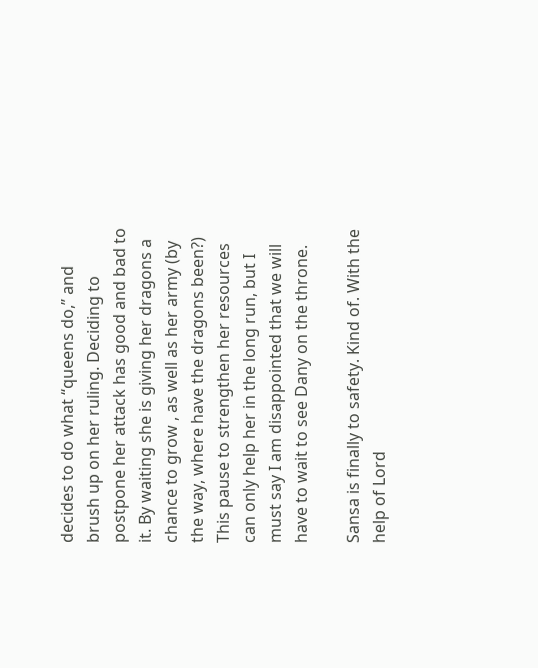decides to do what “queens do,” and brush up on her ruling. Deciding to postpone her attack has good and bad to it. By waiting she is giving her dragons a chance to grow , as well as her army (by the way, where have the dragons been?) This pause to strengthen her resources can only help her in the long run, but I must say I am disappointed that we will have to wait to see Dany on the throne.

Sansa is finally to safety. Kind of. With the help of Lord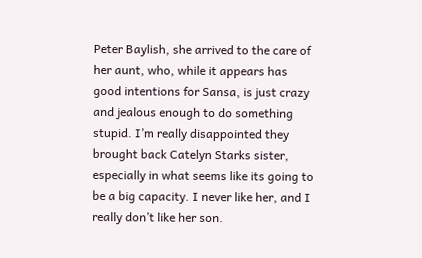Peter Baylish, she arrived to the care of her aunt, who, while it appears has good intentions for Sansa, is just crazy and jealous enough to do something stupid. I’m really disappointed they brought back Catelyn Starks sister, especially in what seems like its going to be a big capacity. I never like her, and I really don’t like her son.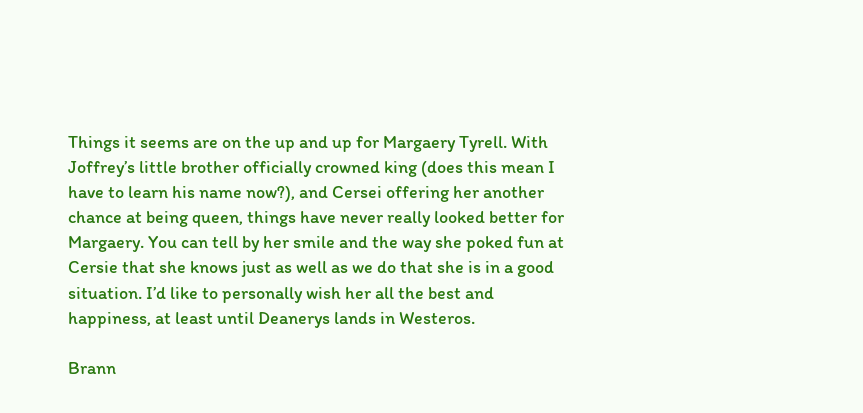Things it seems are on the up and up for Margaery Tyrell. With Joffrey’s little brother officially crowned king (does this mean I have to learn his name now?), and Cersei offering her another chance at being queen, things have never really looked better for Margaery. You can tell by her smile and the way she poked fun at Cersie that she knows just as well as we do that she is in a good situation. I’d like to personally wish her all the best and happiness, at least until Deanerys lands in Westeros.

Brann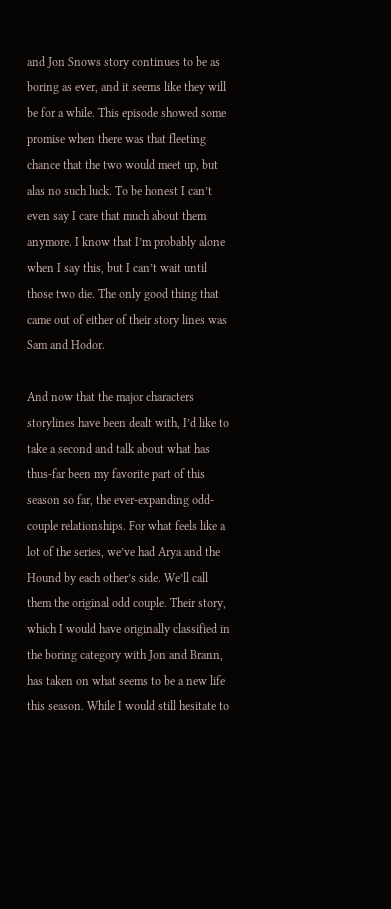and Jon Snows story continues to be as boring as ever, and it seems like they will be for a while. This episode showed some promise when there was that fleeting chance that the two would meet up, but alas no such luck. To be honest I can’t even say I care that much about them anymore. I know that I’m probably alone when I say this, but I can’t wait until those two die. The only good thing that came out of either of their story lines was Sam and Hodor.

And now that the major characters storylines have been dealt with, I’d like to take a second and talk about what has thus-far been my favorite part of this season so far, the ever-expanding odd-couple relationships. For what feels like a lot of the series, we’ve had Arya and the Hound by each other’s side. We’ll call them the original odd couple. Their story, which I would have originally classified in the boring category with Jon and Brann, has taken on what seems to be a new life this season. While I would still hesitate to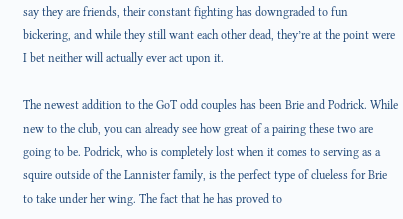say they are friends, their constant fighting has downgraded to fun bickering, and while they still want each other dead, they’re at the point were I bet neither will actually ever act upon it.

The newest addition to the GoT odd couples has been Brie and Podrick. While new to the club, you can already see how great of a pairing these two are going to be. Podrick, who is completely lost when it comes to serving as a squire outside of the Lannister family, is the perfect type of clueless for Brie to take under her wing. The fact that he has proved to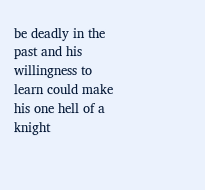be deadly in the past and his willingness to learn could make his one hell of a knight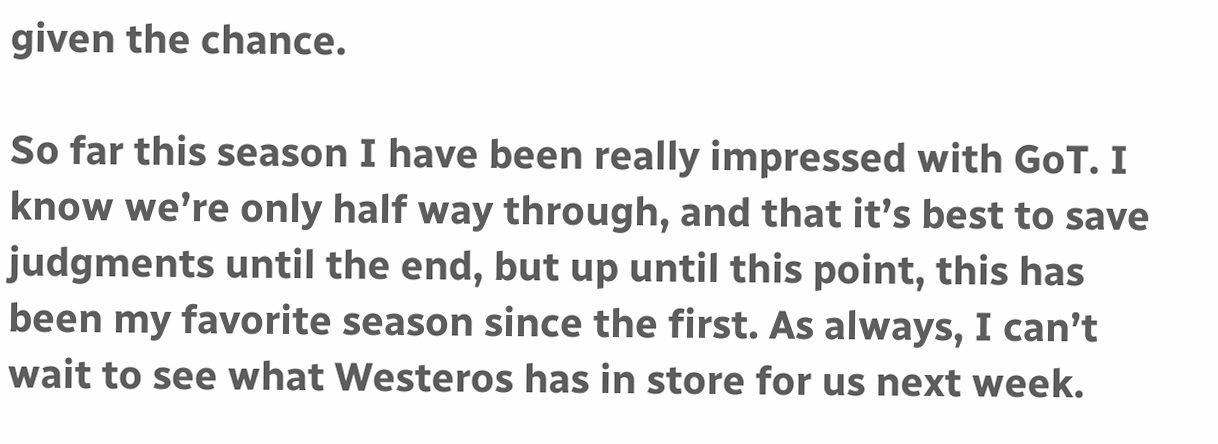given the chance.

So far this season I have been really impressed with GoT. I know we’re only half way through, and that it’s best to save judgments until the end, but up until this point, this has been my favorite season since the first. As always, I can’t wait to see what Westeros has in store for us next week.